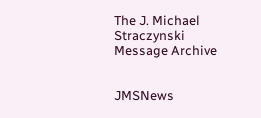The J. Michael Straczynski Message Archive


JMSNews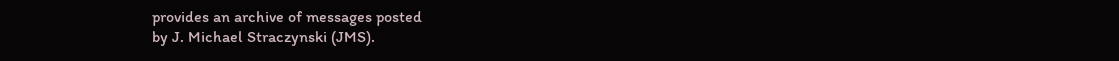provides an archive of messages posted
by J. Michael Straczynski (JMS).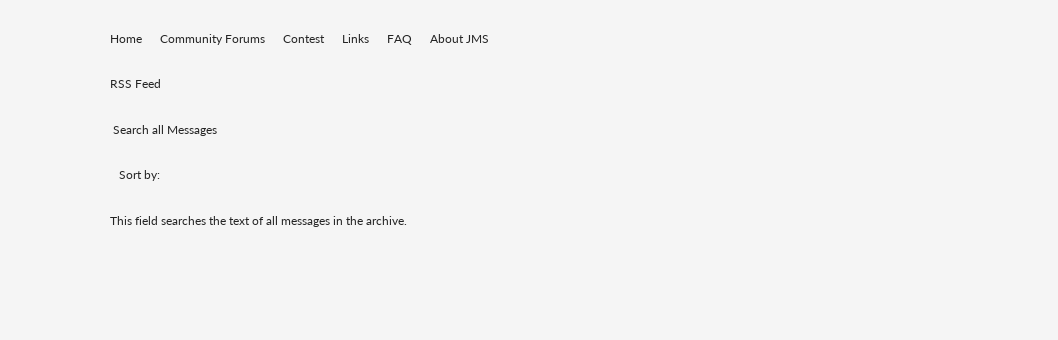Home      Community Forums      Contest      Links      FAQ      About JMS

RSS Feed

 Search all Messages

   Sort by:

This field searches the text of all messages in the archive.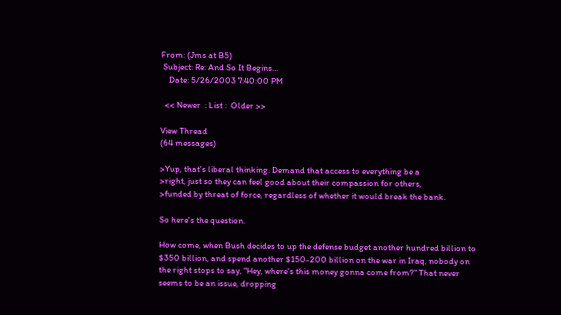From: (Jms at B5)
 Subject: Re: And So It Begins...
    Date: 5/26/2003 7:40:00 PM

  << Newer  : List :  Older >>

View Thread
(64 messages)

>Yup, that's liberal thinking. Demand that access to everything be a
>right, just so they can feel good about their compassion for others,
>funded by threat of force, regardless of whether it would break the bank.

So here's the question.

How come, when Bush decides to up the defense budget another hundred billion to
$350 billion, and spend another $150-200 billion on the war in Iraq, nobody on
the right stops to say, "Hey, where's this money gonna come from?" That never
seems to be an issue, dropping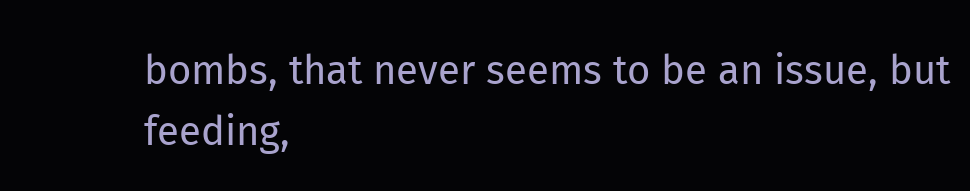bombs, that never seems to be an issue, but
feeding,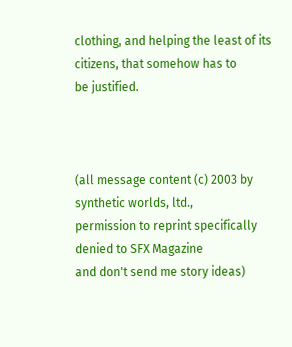clothing, and helping the least of its citizens, that somehow has to
be justified.



(all message content (c) 2003 by synthetic worlds, ltd.,
permission to reprint specifically denied to SFX Magazine
and don't send me story ideas)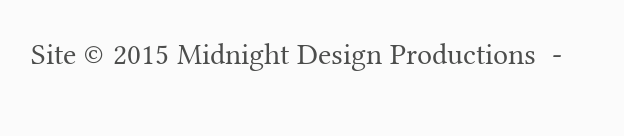Site © 2015 Midnight Design Productions  -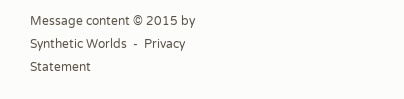Message content © 2015 by Synthetic Worlds  -  Privacy Statement